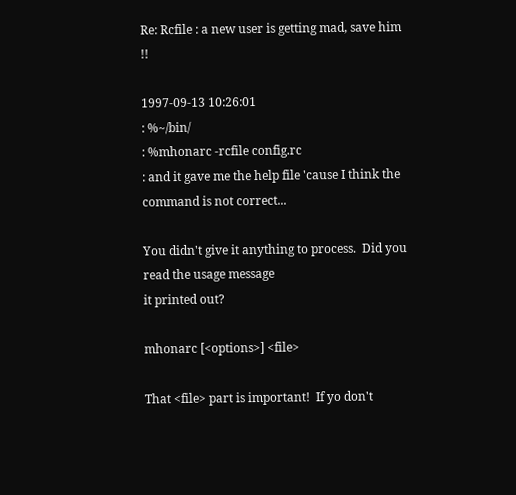Re: Rcfile : a new user is getting mad, save him !!

1997-09-13 10:26:01
: %~/bin/
: %mhonarc -rcfile config.rc
: and it gave me the help file 'cause I think the command is not correct...

You didn't give it anything to process.  Did you read the usage message
it printed out?

mhonarc [<options>] <file>

That <file> part is important!  If yo don't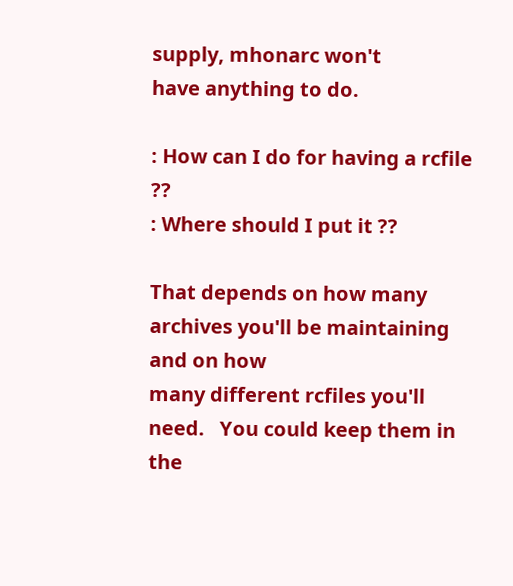supply, mhonarc won't
have anything to do.

: How can I do for having a rcfile ??
: Where should I put it ??

That depends on how many archives you'll be maintaining and on how
many different rcfiles you'll need.   You could keep them in the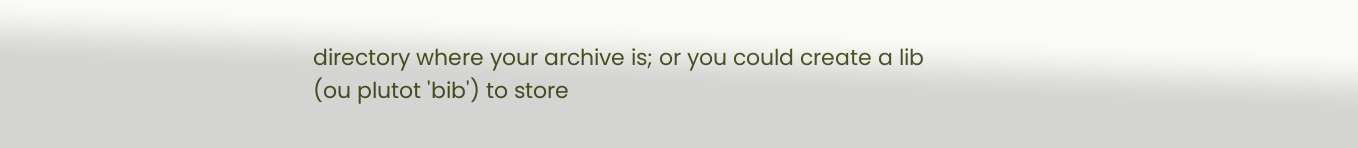directory where your archive is; or you could create a lib
(ou plutot 'bib') to store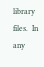library files.  In any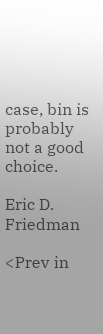case, bin is
probably not a good choice.

Eric D. Friedman

<Prev in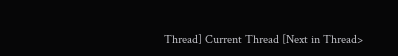Thread] Current Thread [Next in Thread>